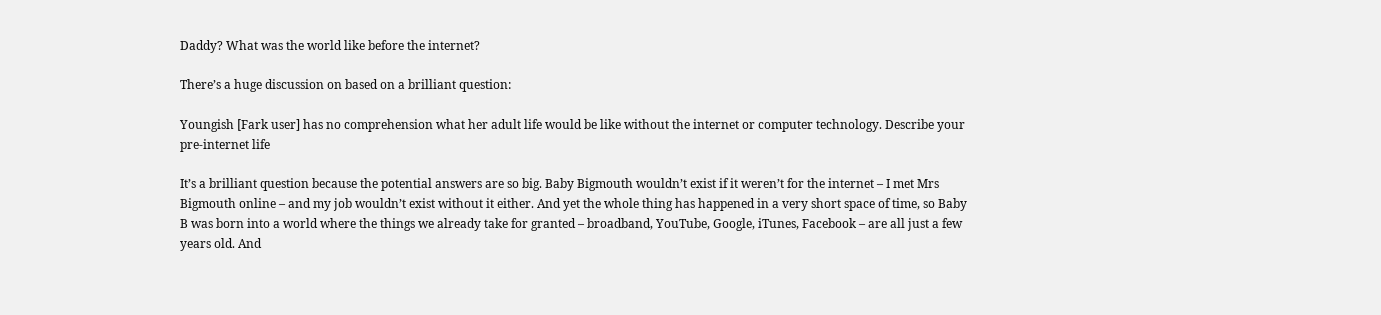Daddy? What was the world like before the internet?

There’s a huge discussion on based on a brilliant question:

Youngish [Fark user] has no comprehension what her adult life would be like without the internet or computer technology. Describe your pre-internet life

It’s a brilliant question because the potential answers are so big. Baby Bigmouth wouldn’t exist if it weren’t for the internet – I met Mrs Bigmouth online – and my job wouldn’t exist without it either. And yet the whole thing has happened in a very short space of time, so Baby B was born into a world where the things we already take for granted – broadband, YouTube, Google, iTunes, Facebook – are all just a few years old. And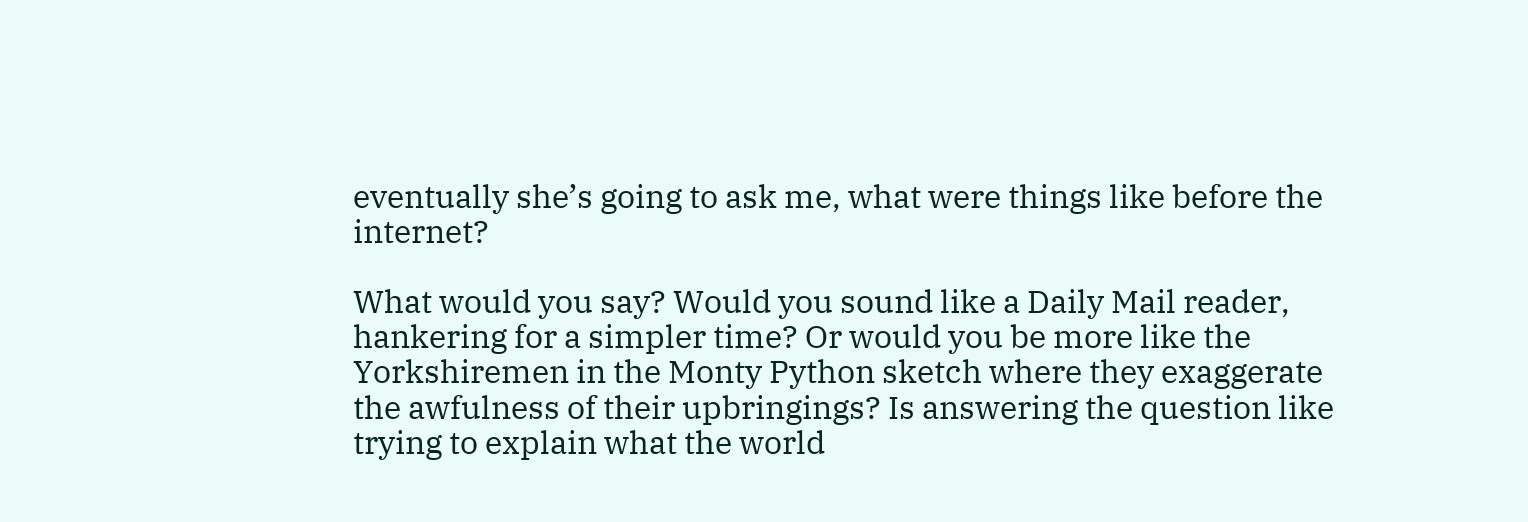eventually she’s going to ask me, what were things like before the internet?

What would you say? Would you sound like a Daily Mail reader, hankering for a simpler time? Or would you be more like the Yorkshiremen in the Monty Python sketch where they exaggerate the awfulness of their upbringings? Is answering the question like trying to explain what the world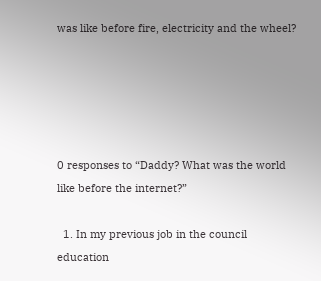was like before fire, electricity and the wheel?





0 responses to “Daddy? What was the world like before the internet?”

  1. In my previous job in the council education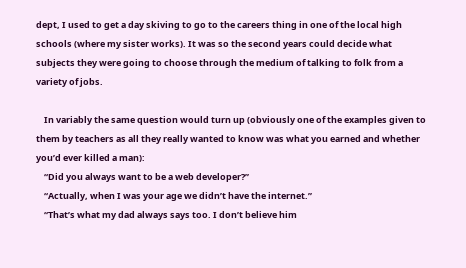dept, I used to get a day skiving to go to the careers thing in one of the local high schools (where my sister works). It was so the second years could decide what subjects they were going to choose through the medium of talking to folk from a variety of jobs.

    In variably the same question would turn up (obviously one of the examples given to them by teachers as all they really wanted to know was what you earned and whether you’d ever killed a man):
    “Did you always want to be a web developer?”
    “Actually, when I was your age we didn’t have the internet.”
    “That’s what my dad always says too. I don’t believe him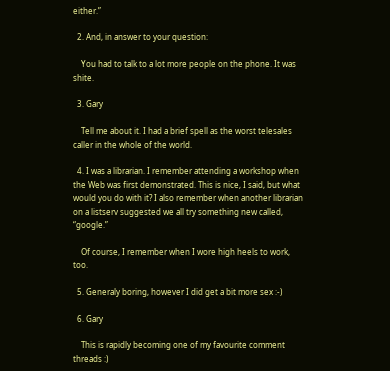either.”

  2. And, in answer to your question:

    You had to talk to a lot more people on the phone. It was shite.

  3. Gary

    Tell me about it. I had a brief spell as the worst telesales caller in the whole of the world.

  4. I was a librarian. I remember attending a workshop when the Web was first demonstrated. This is nice, I said, but what would you do with it? I also remember when another librarian on a listserv suggested we all try something new called, “google.”

    Of course, I remember when I wore high heels to work, too.

  5. Generaly boring, however I did get a bit more sex :-)

  6. Gary

    This is rapidly becoming one of my favourite comment threads :)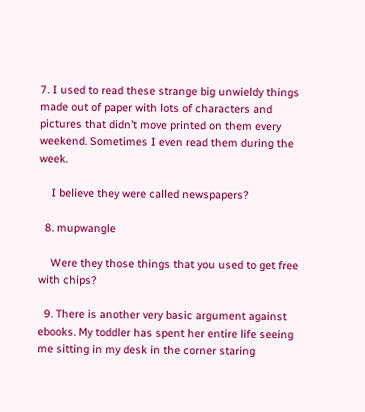7. I used to read these strange big unwieldy things made out of paper with lots of characters and pictures that didn’t move printed on them every weekend. Sometimes I even read them during the week.

    I believe they were called newspapers?

  8. mupwangle

    Were they those things that you used to get free with chips?

  9. There is another very basic argument against ebooks. My toddler has spent her entire life seeing me sitting in my desk in the corner staring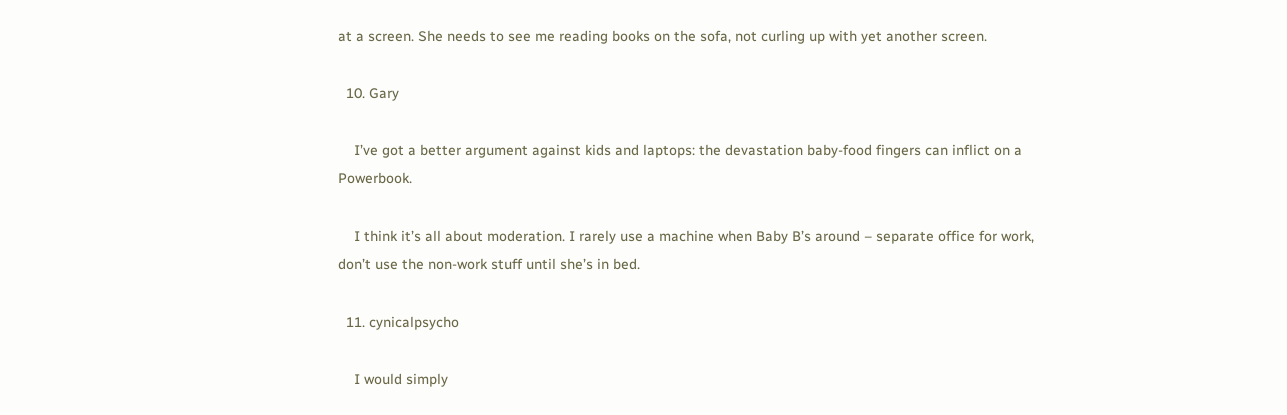at a screen. She needs to see me reading books on the sofa, not curling up with yet another screen.

  10. Gary

    I’ve got a better argument against kids and laptops: the devastation baby-food fingers can inflict on a Powerbook.

    I think it’s all about moderation. I rarely use a machine when Baby B’s around – separate office for work, don’t use the non-work stuff until she’s in bed.

  11. cynicalpsycho

    I would simply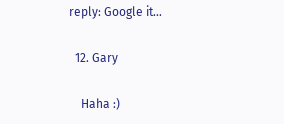reply: Google it…

  12. Gary

    Haha :)